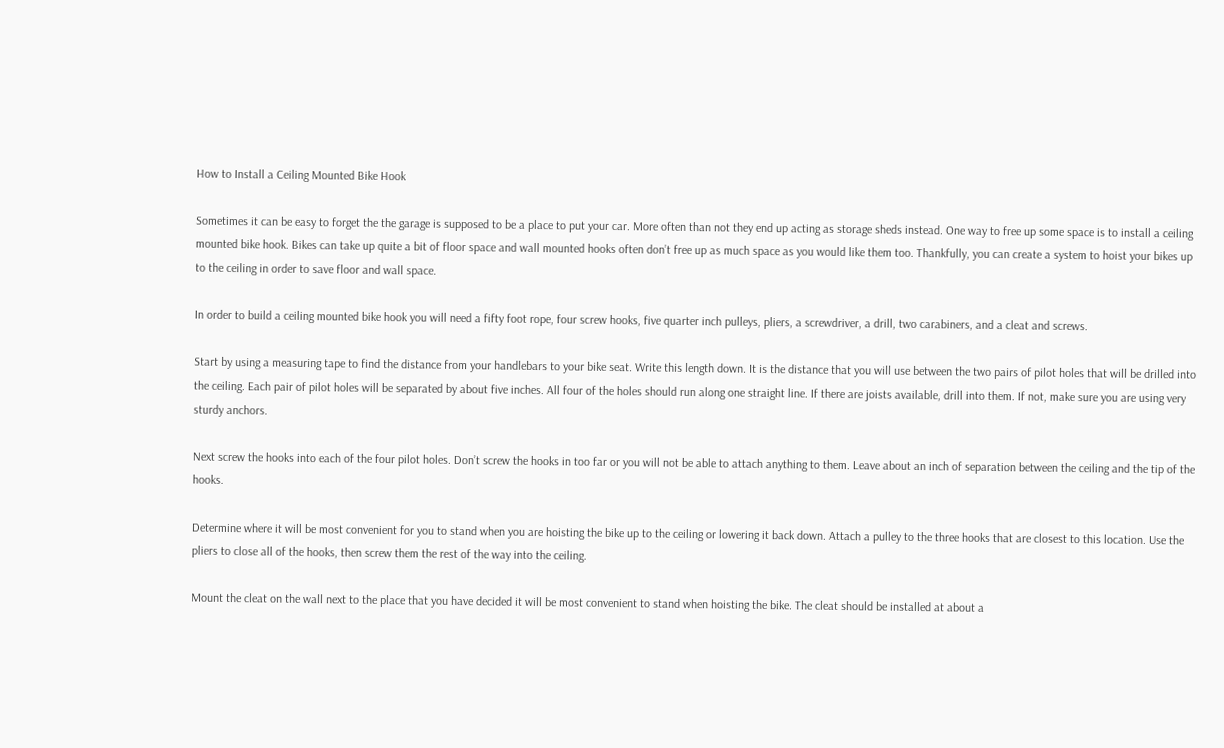How to Install a Ceiling Mounted Bike Hook

Sometimes it can be easy to forget the the garage is supposed to be a place to put your car. More often than not they end up acting as storage sheds instead. One way to free up some space is to install a ceiling mounted bike hook. Bikes can take up quite a bit of floor space and wall mounted hooks often don’t free up as much space as you would like them too. Thankfully, you can create a system to hoist your bikes up to the ceiling in order to save floor and wall space.

In order to build a ceiling mounted bike hook you will need a fifty foot rope, four screw hooks, five quarter inch pulleys, pliers, a screwdriver, a drill, two carabiners, and a cleat and screws.

Start by using a measuring tape to find the distance from your handlebars to your bike seat. Write this length down. It is the distance that you will use between the two pairs of pilot holes that will be drilled into the ceiling. Each pair of pilot holes will be separated by about five inches. All four of the holes should run along one straight line. If there are joists available, drill into them. If not, make sure you are using very sturdy anchors.

Next screw the hooks into each of the four pilot holes. Don’t screw the hooks in too far or you will not be able to attach anything to them. Leave about an inch of separation between the ceiling and the tip of the hooks.

Determine where it will be most convenient for you to stand when you are hoisting the bike up to the ceiling or lowering it back down. Attach a pulley to the three hooks that are closest to this location. Use the pliers to close all of the hooks, then screw them the rest of the way into the ceiling.

Mount the cleat on the wall next to the place that you have decided it will be most convenient to stand when hoisting the bike. The cleat should be installed at about a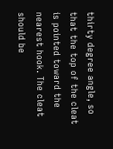thirty degree angle, so that the top of the cleat is pointed toward the nearest hook. The cleat should be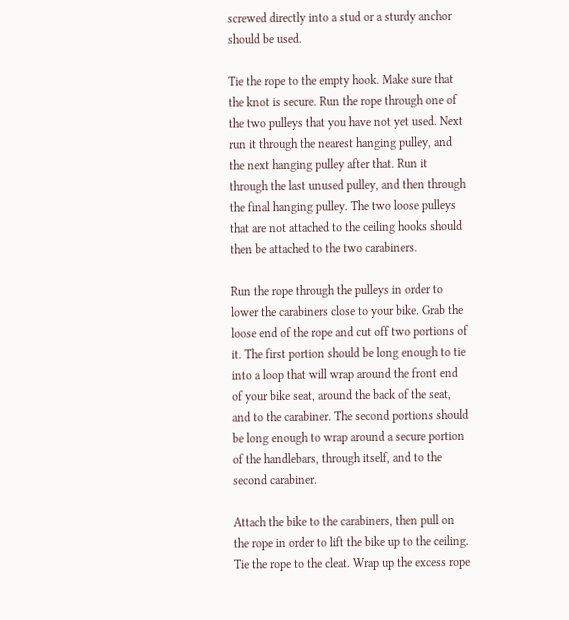screwed directly into a stud or a sturdy anchor should be used.

Tie the rope to the empty hook. Make sure that the knot is secure. Run the rope through one of the two pulleys that you have not yet used. Next run it through the nearest hanging pulley, and the next hanging pulley after that. Run it through the last unused pulley, and then through the final hanging pulley. The two loose pulleys that are not attached to the ceiling hooks should then be attached to the two carabiners.

Run the rope through the pulleys in order to lower the carabiners close to your bike. Grab the loose end of the rope and cut off two portions of it. The first portion should be long enough to tie into a loop that will wrap around the front end of your bike seat, around the back of the seat, and to the carabiner. The second portions should be long enough to wrap around a secure portion of the handlebars, through itself, and to the second carabiner.

Attach the bike to the carabiners, then pull on the rope in order to lift the bike up to the ceiling. Tie the rope to the cleat. Wrap up the excess rope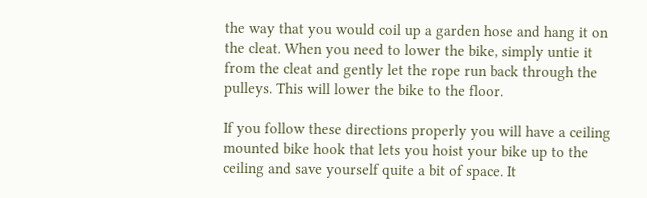the way that you would coil up a garden hose and hang it on the cleat. When you need to lower the bike, simply untie it from the cleat and gently let the rope run back through the pulleys. This will lower the bike to the floor.

If you follow these directions properly you will have a ceiling mounted bike hook that lets you hoist your bike up to the ceiling and save yourself quite a bit of space. It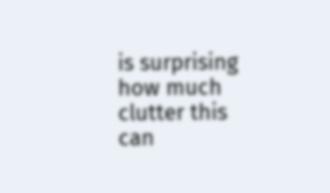is surprising how much clutter this can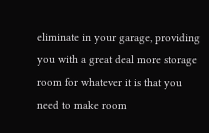eliminate in your garage, providing you with a great deal more storage room for whatever it is that you need to make room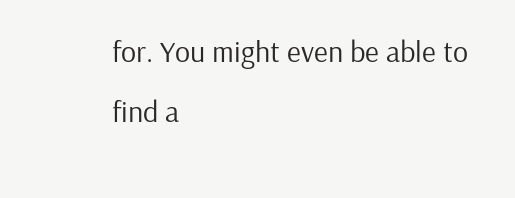for. You might even be able to find a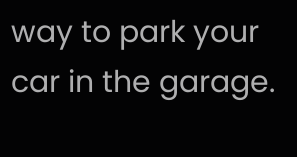way to park your car in the garage.